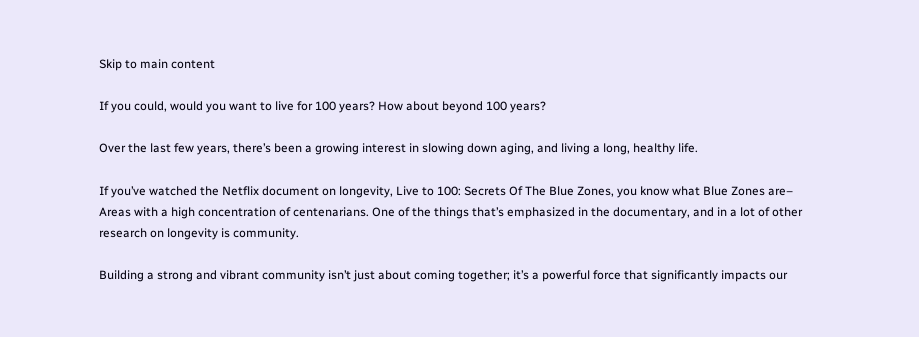Skip to main content

If you could, would you want to live for 100 years? How about beyond 100 years?

Over the last few years, there’s been a growing interest in slowing down aging, and living a long, healthy life.

If you’ve watched the Netflix document on longevity, Live to 100: Secrets Of The Blue Zones, you know what Blue Zones are– Areas with a high concentration of centenarians. One of the things that’s emphasized in the documentary, and in a lot of other research on longevity is community.

Building a strong and vibrant community isn’t just about coming together; it’s a powerful force that significantly impacts our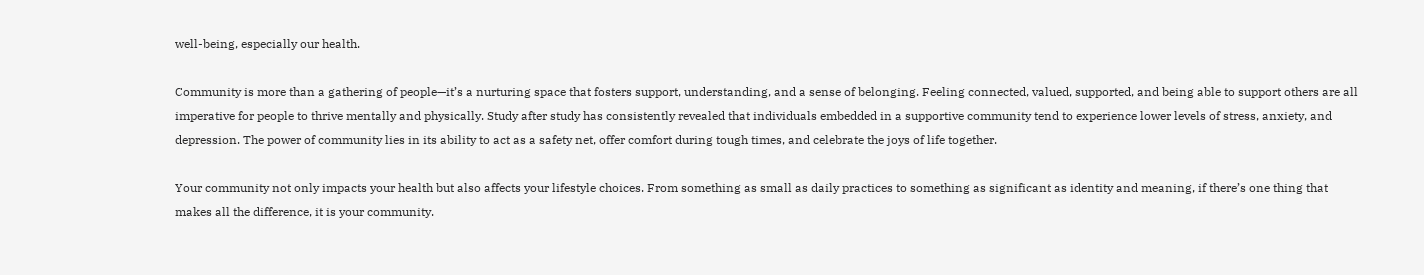well-being, especially our health.

Community is more than a gathering of people—it’s a nurturing space that fosters support, understanding, and a sense of belonging. Feeling connected, valued, supported, and being able to support others are all imperative for people to thrive mentally and physically. Study after study has consistently revealed that individuals embedded in a supportive community tend to experience lower levels of stress, anxiety, and depression. The power of community lies in its ability to act as a safety net, offer comfort during tough times, and celebrate the joys of life together.

Your community not only impacts your health but also affects your lifestyle choices. From something as small as daily practices to something as significant as identity and meaning, if there’s one thing that makes all the difference, it is your community.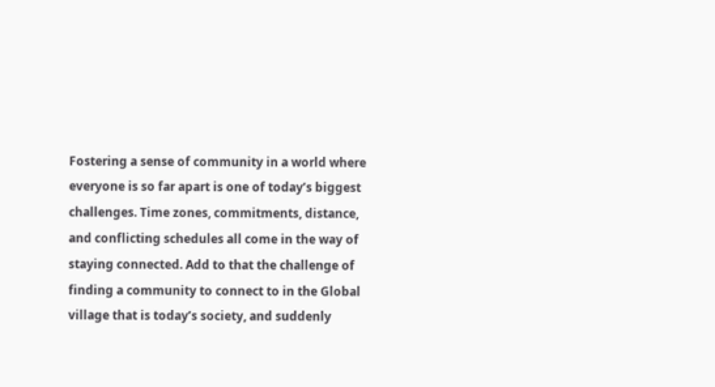Fostering a sense of community in a world where everyone is so far apart is one of today’s biggest challenges. Time zones, commitments, distance, and conflicting schedules all come in the way of staying connected. Add to that the challenge of finding a community to connect to in the Global village that is today’s society, and suddenly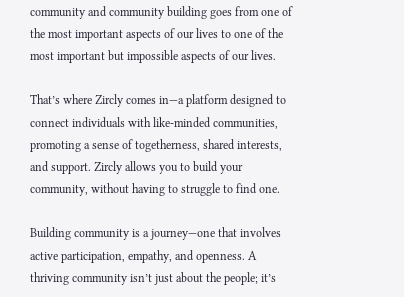community and community building goes from one of the most important aspects of our lives to one of the most important but impossible aspects of our lives.

That’s where Zircly comes in—a platform designed to connect individuals with like-minded communities, promoting a sense of togetherness, shared interests, and support. Zircly allows you to build your community, without having to struggle to find one.

Building community is a journey—one that involves active participation, empathy, and openness. A thriving community isn’t just about the people; it’s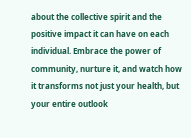about the collective spirit and the positive impact it can have on each individual. Embrace the power of community, nurture it, and watch how it transforms not just your health, but your entire outlook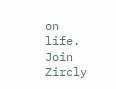on life. Join Zircly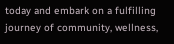today and embark on a fulfilling journey of community, wellness,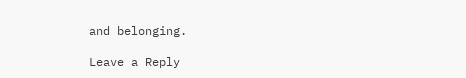and belonging.

Leave a Reply